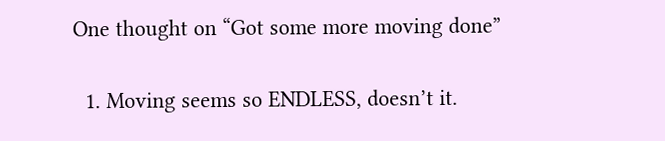One thought on “Got some more moving done”

  1. Moving seems so ENDLESS, doesn’t it.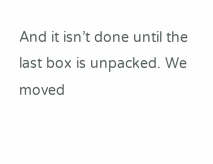And it isn’t done until the last box is unpacked. We moved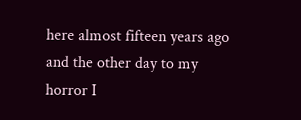here almost fifteen years ago and the other day to my horror I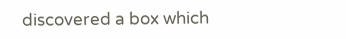discovered a box which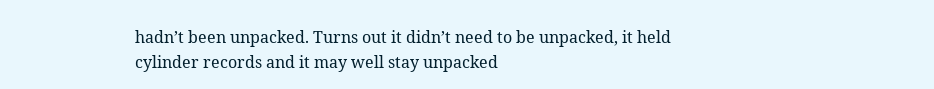hadn’t been unpacked. Turns out it didn’t need to be unpacked, it held cylinder records and it may well stay unpacked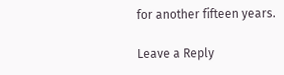for another fifteen years.

Leave a Reply